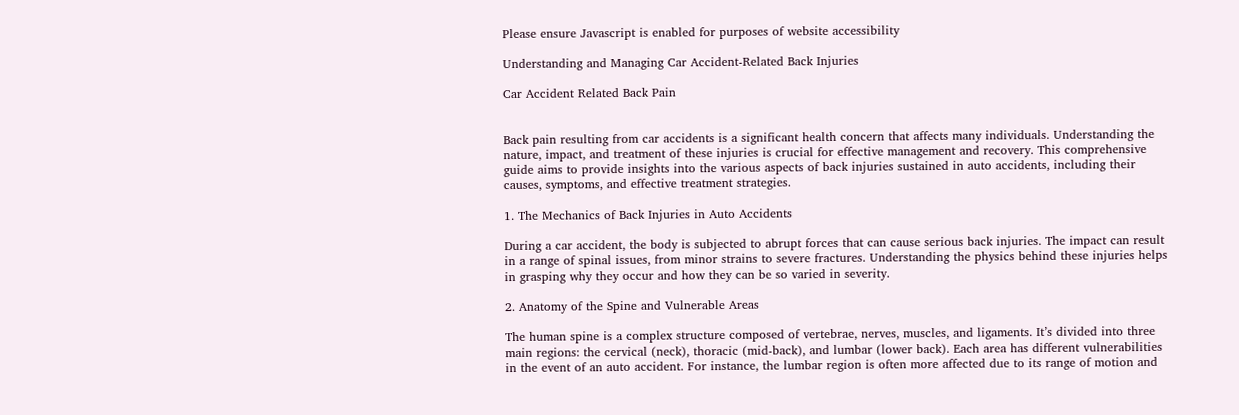Please ensure Javascript is enabled for purposes of website accessibility

Understanding and Managing Car Accident-Related Back Injuries

Car Accident Related Back Pain


Back pain resulting from car accidents is a significant health concern that affects many individuals. Understanding the nature, impact, and treatment of these injuries is crucial for effective management and recovery. This comprehensive guide aims to provide insights into the various aspects of back injuries sustained in auto accidents, including their causes, symptoms, and effective treatment strategies.

1. The Mechanics of Back Injuries in Auto Accidents

During a car accident, the body is subjected to abrupt forces that can cause serious back injuries. The impact can result in a range of spinal issues, from minor strains to severe fractures. Understanding the physics behind these injuries helps in grasping why they occur and how they can be so varied in severity.

2. Anatomy of the Spine and Vulnerable Areas

The human spine is a complex structure composed of vertebrae, nerves, muscles, and ligaments. It’s divided into three main regions: the cervical (neck), thoracic (mid-back), and lumbar (lower back). Each area has different vulnerabilities in the event of an auto accident. For instance, the lumbar region is often more affected due to its range of motion and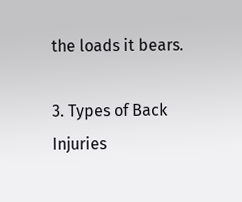the loads it bears.

3. Types of Back Injuries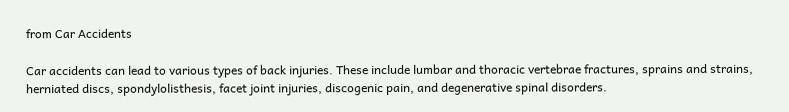from Car Accidents

Car accidents can lead to various types of back injuries. These include lumbar and thoracic vertebrae fractures, sprains and strains, herniated discs, spondylolisthesis, facet joint injuries, discogenic pain, and degenerative spinal disorders.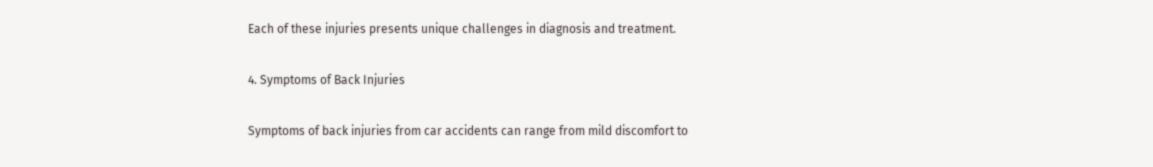Each of these injuries presents unique challenges in diagnosis and treatment.

4. Symptoms of Back Injuries

Symptoms of back injuries from car accidents can range from mild discomfort to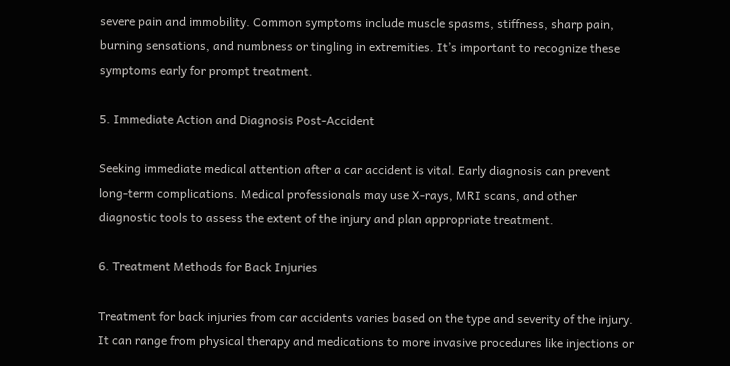severe pain and immobility. Common symptoms include muscle spasms, stiffness, sharp pain, burning sensations, and numbness or tingling in extremities. It’s important to recognize these symptoms early for prompt treatment.

5. Immediate Action and Diagnosis Post-Accident

Seeking immediate medical attention after a car accident is vital. Early diagnosis can prevent long-term complications. Medical professionals may use X-rays, MRI scans, and other diagnostic tools to assess the extent of the injury and plan appropriate treatment.

6. Treatment Methods for Back Injuries

Treatment for back injuries from car accidents varies based on the type and severity of the injury. It can range from physical therapy and medications to more invasive procedures like injections or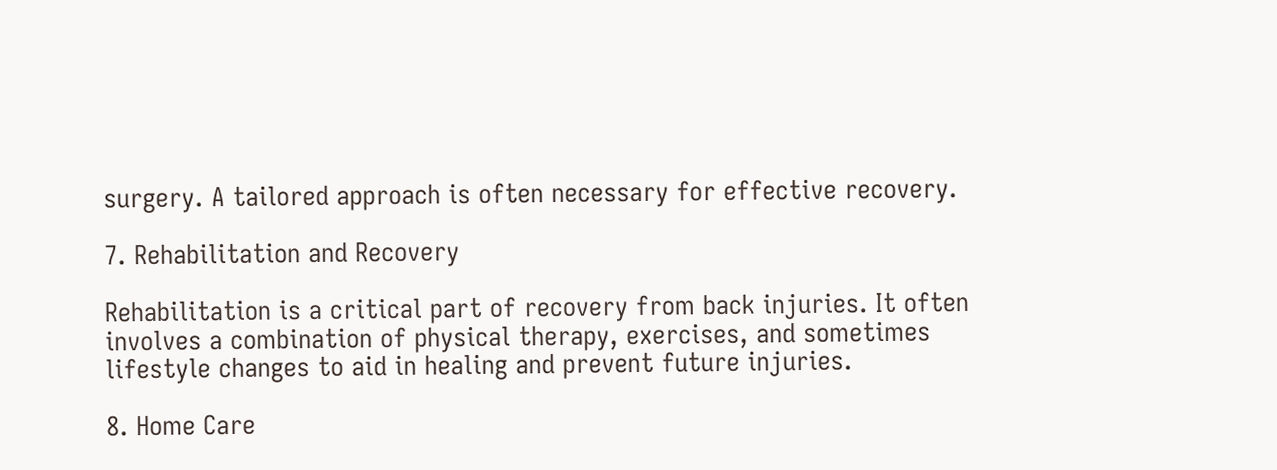surgery. A tailored approach is often necessary for effective recovery.

7. Rehabilitation and Recovery

Rehabilitation is a critical part of recovery from back injuries. It often involves a combination of physical therapy, exercises, and sometimes lifestyle changes to aid in healing and prevent future injuries.

8. Home Care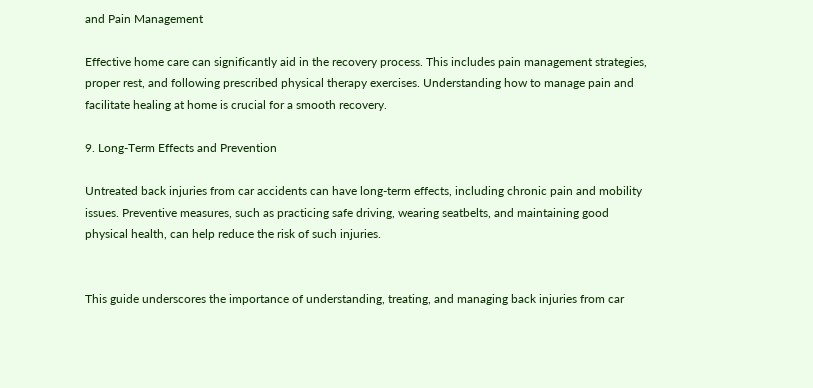and Pain Management

Effective home care can significantly aid in the recovery process. This includes pain management strategies, proper rest, and following prescribed physical therapy exercises. Understanding how to manage pain and facilitate healing at home is crucial for a smooth recovery.

9. Long-Term Effects and Prevention

Untreated back injuries from car accidents can have long-term effects, including chronic pain and mobility issues. Preventive measures, such as practicing safe driving, wearing seatbelts, and maintaining good physical health, can help reduce the risk of such injuries.


This guide underscores the importance of understanding, treating, and managing back injuries from car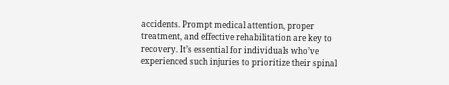accidents. Prompt medical attention, proper treatment, and effective rehabilitation are key to recovery. It’s essential for individuals who’ve experienced such injuries to prioritize their spinal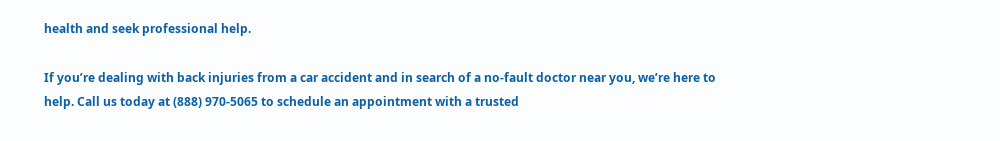health and seek professional help.

If you’re dealing with back injuries from a car accident and in search of a no-fault doctor near you, we’re here to help. Call us today at (888) 970-5065 to schedule an appointment with a trusted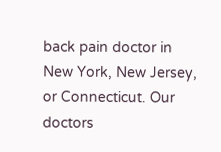back pain doctor in New York, New Jersey, or Connecticut. Our doctors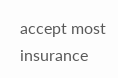accept most insurance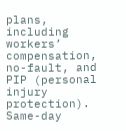plans, including workers’ compensation, no-fault, and PIP (personal injury protection). Same-day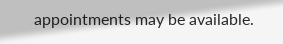appointments may be available.